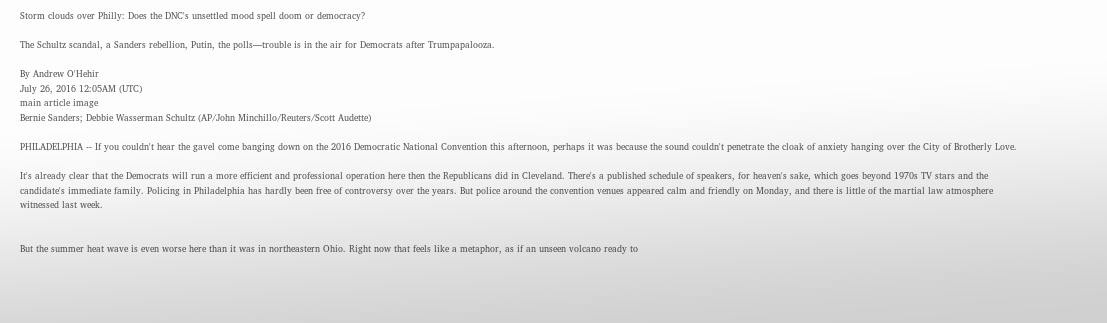Storm clouds over Philly: Does the DNC's unsettled mood spell doom or democracy?

The Schultz scandal, a Sanders rebellion, Putin, the polls—trouble is in the air for Democrats after Trumpapalooza.

By Andrew O'Hehir
July 26, 2016 12:05AM (UTC)
main article image
Bernie Sanders; Debbie Wasserman Schultz (AP/John Minchillo/Reuters/Scott Audette)

PHILADELPHIA -- If you couldn't hear the gavel come banging down on the 2016 Democratic National Convention this afternoon, perhaps it was because the sound couldn't penetrate the cloak of anxiety hanging over the City of Brotherly Love.

It's already clear that the Democrats will run a more efficient and professional operation here then the Republicans did in Cleveland. There's a published schedule of speakers, for heaven's sake, which goes beyond 1970s TV stars and the candidate's immediate family. Policing in Philadelphia has hardly been free of controversy over the years. But police around the convention venues appeared calm and friendly on Monday, and there is little of the martial law atmosphere witnessed last week.


But the summer heat wave is even worse here than it was in northeastern Ohio. Right now that feels like a metaphor, as if an unseen volcano ready to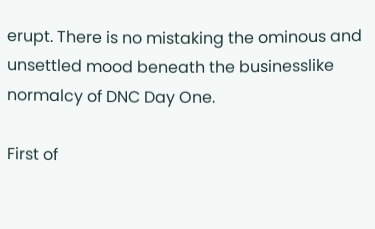erupt. There is no mistaking the ominous and unsettled mood beneath the businesslike normalcy of DNC Day One.

First of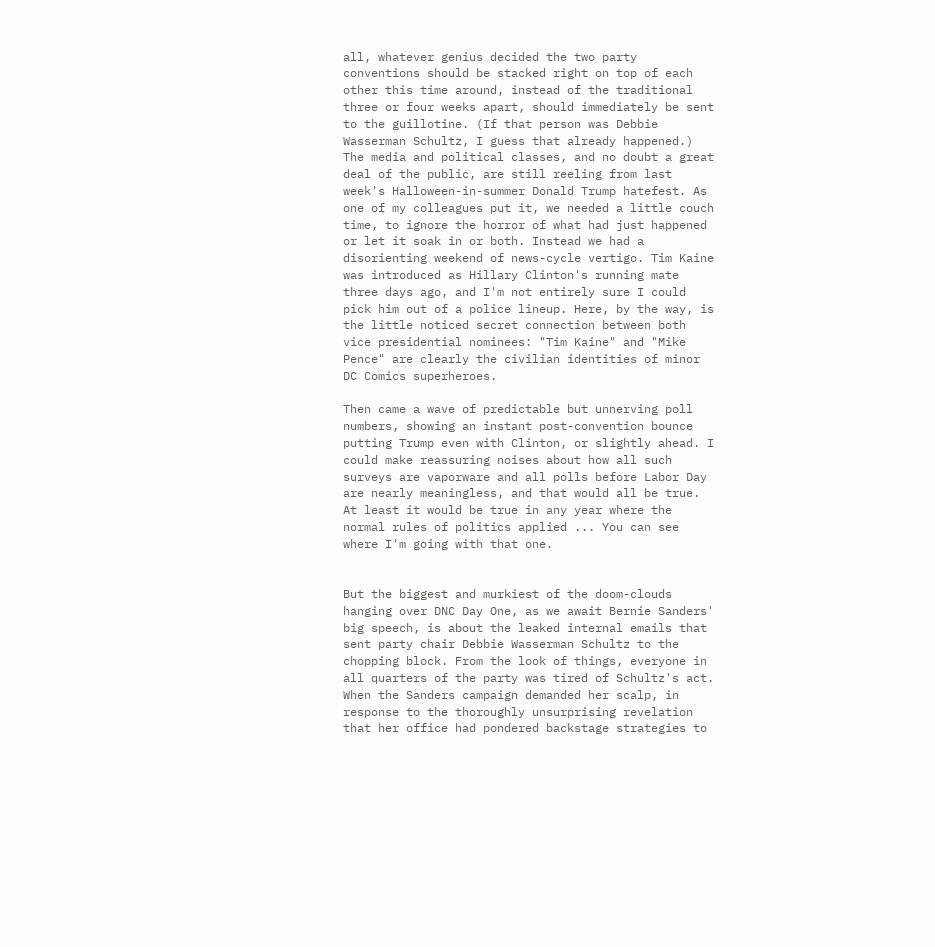all, whatever genius decided the two party conventions should be stacked right on top of each other this time around, instead of the traditional three or four weeks apart, should immediately be sent to the guillotine. (If that person was Debbie Wasserman Schultz, I guess that already happened.) The media and political classes, and no doubt a great deal of the public, are still reeling from last week's Halloween-in-summer Donald Trump hatefest. As one of my colleagues put it, we needed a little couch time, to ignore the horror of what had just happened or let it soak in or both. Instead we had a disorienting weekend of news-cycle vertigo. Tim Kaine was introduced as Hillary Clinton's running mate three days ago, and I'm not entirely sure I could pick him out of a police lineup. Here, by the way, is the little noticed secret connection between both vice presidential nominees: "Tim Kaine" and "Mike Pence" are clearly the civilian identities of minor DC Comics superheroes.

Then came a wave of predictable but unnerving poll numbers, showing an instant post-convention bounce putting Trump even with Clinton, or slightly ahead. I could make reassuring noises about how all such surveys are vaporware and all polls before Labor Day are nearly meaningless, and that would all be true. At least it would be true in any year where the normal rules of politics applied ... You can see where I'm going with that one.


But the biggest and murkiest of the doom-clouds hanging over DNC Day One, as we await Bernie Sanders' big speech, is about the leaked internal emails that sent party chair Debbie Wasserman Schultz to the chopping block. From the look of things, everyone in all quarters of the party was tired of Schultz's act. When the Sanders campaign demanded her scalp, in response to the thoroughly unsurprising revelation that her office had pondered backstage strategies to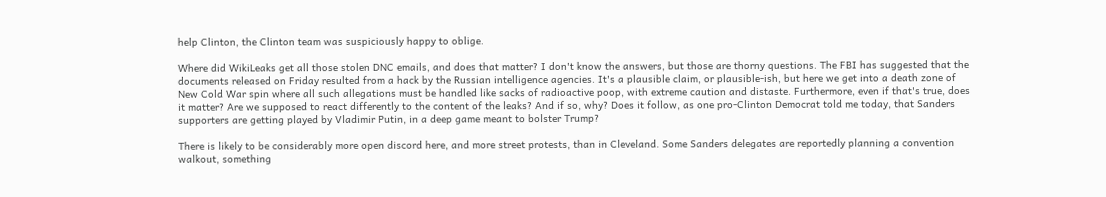help Clinton, the Clinton team was suspiciously happy to oblige.

Where did WikiLeaks get all those stolen DNC emails, and does that matter? I don't know the answers, but those are thorny questions. The FBI has suggested that the documents released on Friday resulted from a hack by the Russian intelligence agencies. It's a plausible claim, or plausible-ish, but here we get into a death zone of New Cold War spin where all such allegations must be handled like sacks of radioactive poop, with extreme caution and distaste. Furthermore, even if that's true, does it matter? Are we supposed to react differently to the content of the leaks? And if so, why? Does it follow, as one pro-Clinton Democrat told me today, that Sanders supporters are getting played by Vladimir Putin, in a deep game meant to bolster Trump?

There is likely to be considerably more open discord here, and more street protests, than in Cleveland. Some Sanders delegates are reportedly planning a convention walkout, something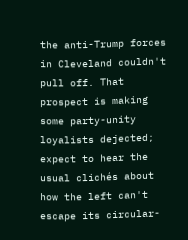the anti-Trump forces in Cleveland couldn't pull off. That prospect is making some party-unity loyalists dejected; expect to hear the usual clichés about how the left can't escape its circular-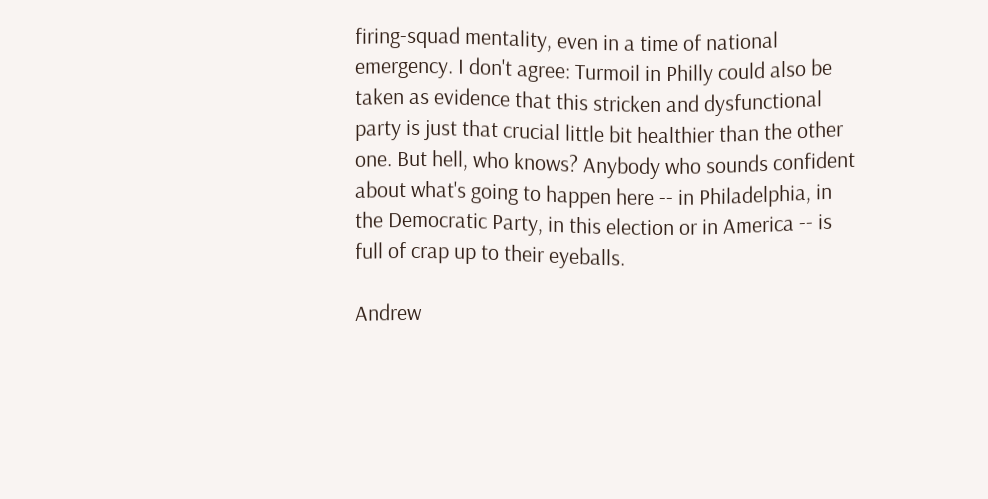firing-squad mentality, even in a time of national emergency. I don't agree: Turmoil in Philly could also be taken as evidence that this stricken and dysfunctional party is just that crucial little bit healthier than the other one. But hell, who knows? Anybody who sounds confident about what's going to happen here -- in Philadelphia, in the Democratic Party, in this election or in America -- is full of crap up to their eyeballs.

Andrew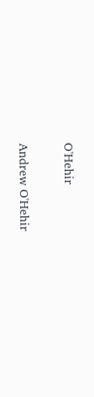O'Hehir

Andrew O'Hehir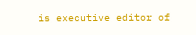is executive editor of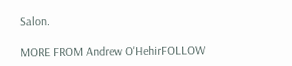Salon.

MORE FROM Andrew O'HehirFOLLOW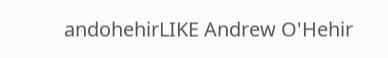andohehirLIKE Andrew O'Hehir